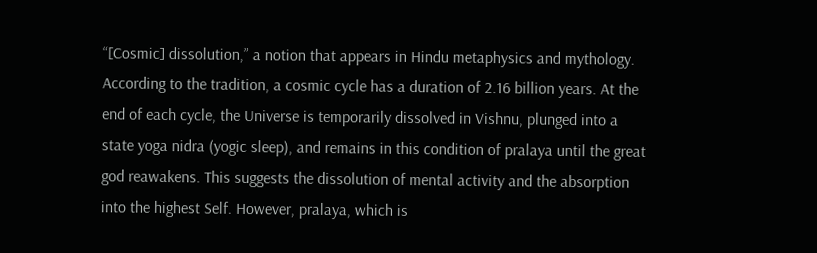“[Cosmic] dissolution,” a notion that appears in Hindu metaphysics and mythology. According to the tradition, a cosmic cycle has a duration of 2.16 billion years. At the end of each cycle, the Universe is temporarily dissolved in Vishnu, plunged into a state yoga nidra (yogic sleep), and remains in this condition of pralaya until the great god reawakens. This suggests the dissolution of mental activity and the absorption into the highest Self. However, pralaya, which is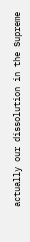actually our dissolution in the Supreme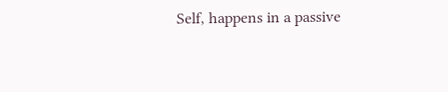Self, happens in a passive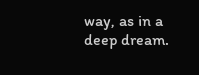way, as in a deep dream.